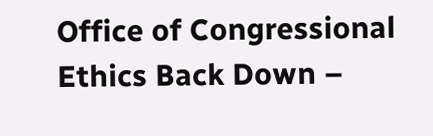Office of Congressional Ethics Back Down –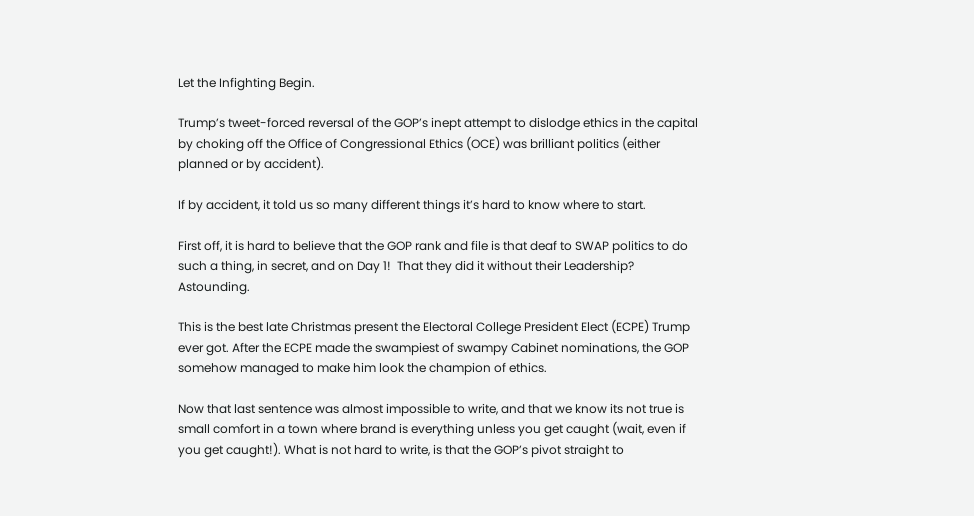Let the Infighting Begin.

Trump’s tweet-forced reversal of the GOP’s inept attempt to dislodge ethics in the capital by choking off the Office of Congressional Ethics (OCE) was brilliant politics (either planned or by accident).

If by accident, it told us so many different things it’s hard to know where to start.

First off, it is hard to believe that the GOP rank and file is that deaf to SWAP politics to do such a thing, in secret, and on Day 1!  That they did it without their Leadership? Astounding.

This is the best late Christmas present the Electoral College President Elect (ECPE) Trump ever got. After the ECPE made the swampiest of swampy Cabinet nominations, the GOP somehow managed to make him look the champion of ethics.

Now that last sentence was almost impossible to write, and that we know its not true is small comfort in a town where brand is everything unless you get caught (wait, even if you get caught!). What is not hard to write, is that the GOP’s pivot straight to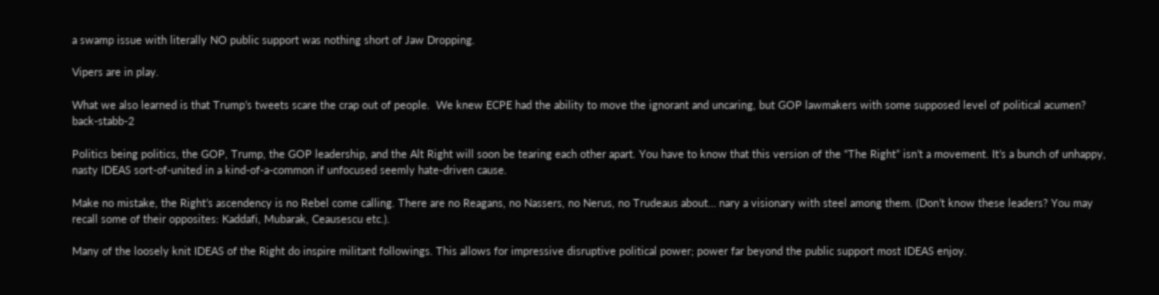a swamp issue with literally NO public support was nothing short of Jaw Dropping.

Vipers are in play.

What we also learned is that Trump’s tweets scare the crap out of people.  We knew ECPE had the ability to move the ignorant and uncaring, but GOP lawmakers with some supposed level of political acumen? back-stabb-2

Politics being politics, the GOP, Trump, the GOP leadership, and the Alt Right will soon be tearing each other apart. You have to know that this version of the “The Right” isn’t a movement. It’s a bunch of unhappy, nasty IDEAS sort-of-united in a kind-of-a-common if unfocused seemly hate-driven cause.

Make no mistake, the Right’s ascendency is no Rebel come calling. There are no Reagans, no Nassers, no Nerus, no Trudeaus about… nary a visionary with steel among them. (Don’t know these leaders? You may recall some of their opposites: Kaddafi, Mubarak, Ceausescu etc.).

Many of the loosely knit IDEAS of the Right do inspire militant followings. This allows for impressive disruptive political power; power far beyond the public support most IDEAS enjoy.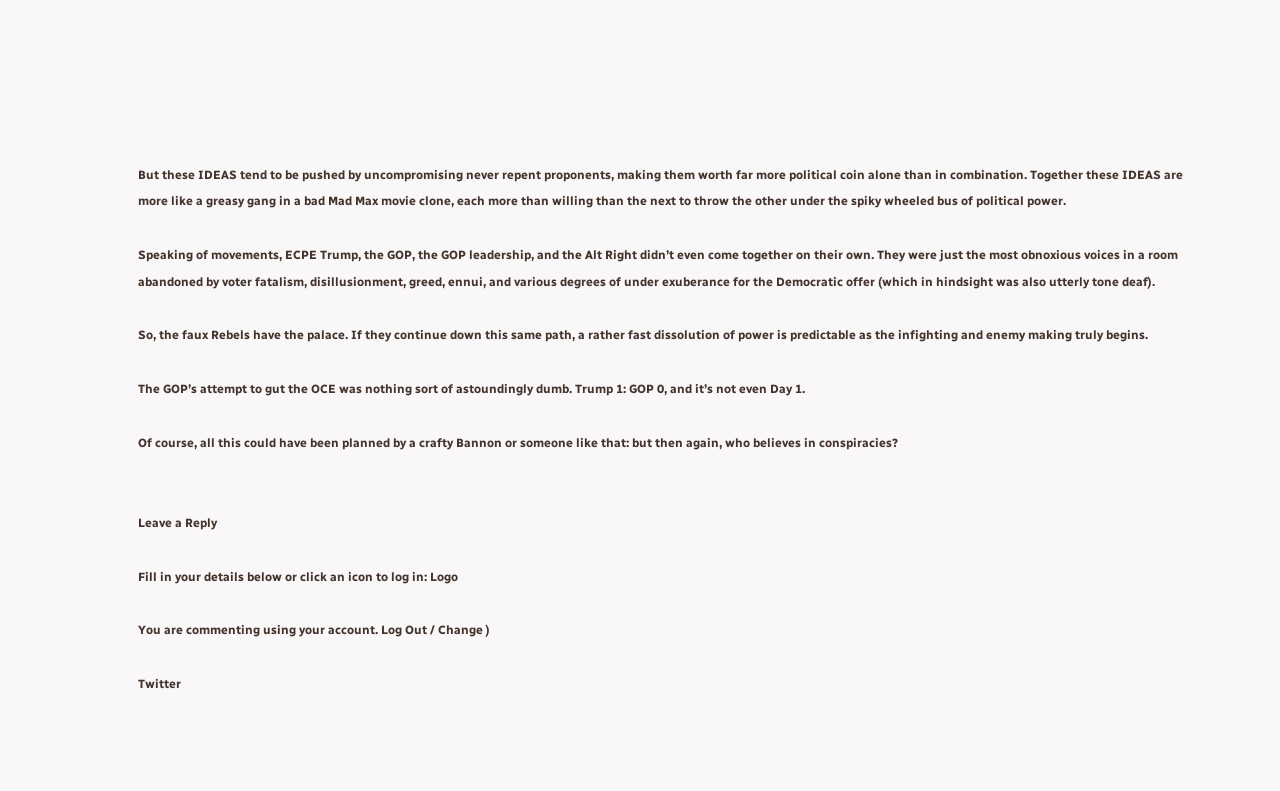But these IDEAS tend to be pushed by uncompromising never repent proponents, making them worth far more political coin alone than in combination. Together these IDEAS are more like a greasy gang in a bad Mad Max movie clone, each more than willing than the next to throw the other under the spiky wheeled bus of political power.

Speaking of movements, ECPE Trump, the GOP, the GOP leadership, and the Alt Right didn’t even come together on their own. They were just the most obnoxious voices in a room abandoned by voter fatalism, disillusionment, greed, ennui, and various degrees of under exuberance for the Democratic offer (which in hindsight was also utterly tone deaf).

So, the faux Rebels have the palace. If they continue down this same path, a rather fast dissolution of power is predictable as the infighting and enemy making truly begins.

The GOP’s attempt to gut the OCE was nothing sort of astoundingly dumb. Trump 1: GOP 0, and it’s not even Day 1.

Of course, all this could have been planned by a crafty Bannon or someone like that: but then again, who believes in conspiracies?


Leave a Reply

Fill in your details below or click an icon to log in: Logo

You are commenting using your account. Log Out / Change )

Twitter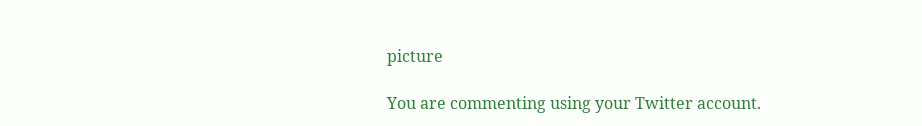picture

You are commenting using your Twitter account.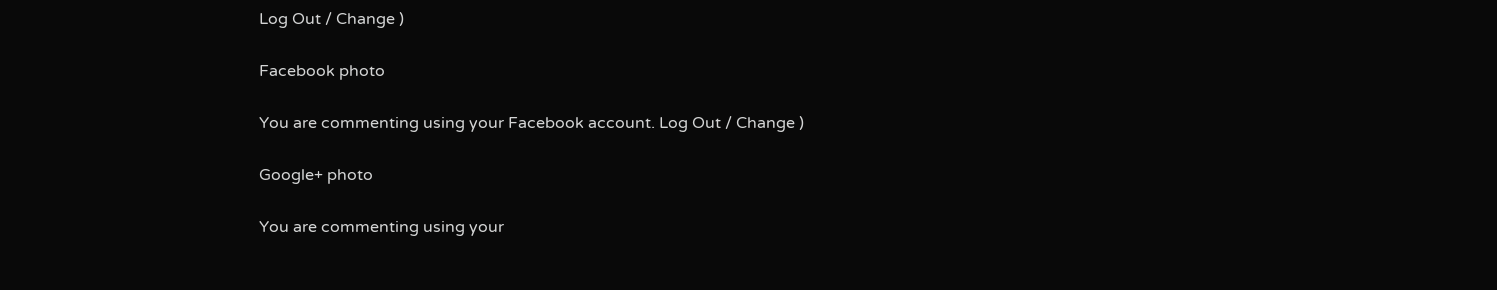Log Out / Change )

Facebook photo

You are commenting using your Facebook account. Log Out / Change )

Google+ photo

You are commenting using your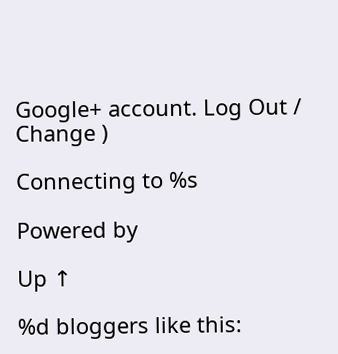Google+ account. Log Out / Change )

Connecting to %s

Powered by

Up ↑

%d bloggers like this: